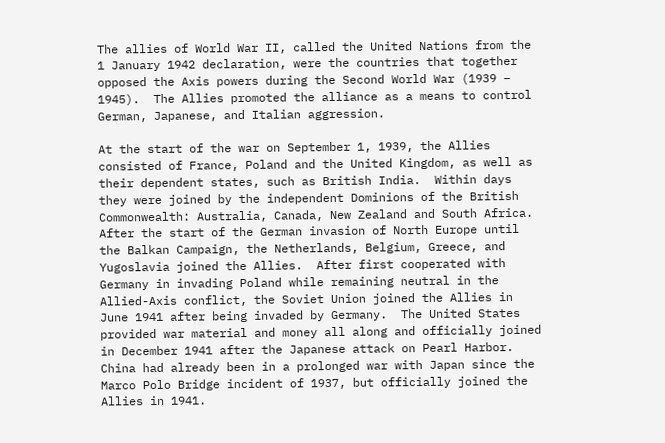The allies of World War II, called the United Nations from the 1 January 1942 declaration, were the countries that together opposed the Axis powers during the Second World War (1939 – 1945).  The Allies promoted the alliance as a means to control German, Japanese, and Italian aggression.

At the start of the war on September 1, 1939, the Allies consisted of France, Poland and the United Kingdom, as well as their dependent states, such as British India.  Within days they were joined by the independent Dominions of the British Commonwealth: Australia, Canada, New Zealand and South Africa.  After the start of the German invasion of North Europe until the Balkan Campaign, the Netherlands, Belgium, Greece, and Yugoslavia joined the Allies.  After first cooperated with Germany in invading Poland while remaining neutral in the Allied-Axis conflict, the Soviet Union joined the Allies in June 1941 after being invaded by Germany.  The United States provided war material and money all along and officially joined in December 1941 after the Japanese attack on Pearl Harbor.  China had already been in a prolonged war with Japan since the Marco Polo Bridge incident of 1937, but officially joined the Allies in 1941.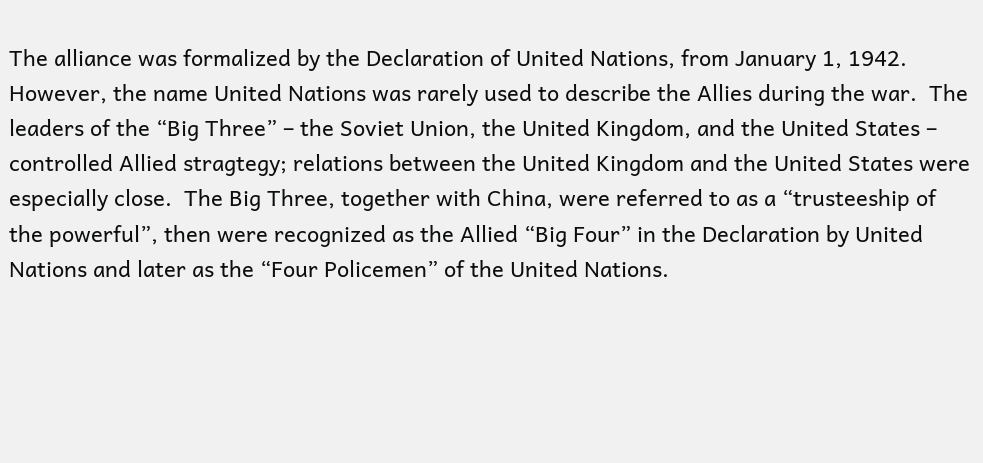The alliance was formalized by the Declaration of United Nations, from January 1, 1942.  However, the name United Nations was rarely used to describe the Allies during the war.  The leaders of the “Big Three” – the Soviet Union, the United Kingdom, and the United States – controlled Allied stragtegy; relations between the United Kingdom and the United States were especially close.  The Big Three, together with China, were referred to as a “trusteeship of the powerful”, then were recognized as the Allied “Big Four” in the Declaration by United Nations and later as the “Four Policemen” of the United Nations.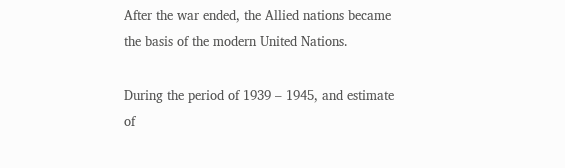After the war ended, the Allied nations became the basis of the modern United Nations.

During the period of 1939 – 1945, and estimate of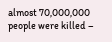almost 70,000,000 people were killed –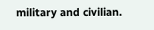military and civilian.